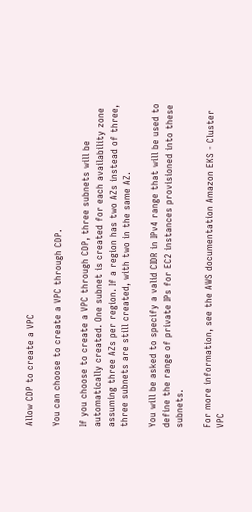Allow CDP to create a VPC

You can choose to create a VPC through CDP.

If you choose to create a VPC through CDP, three subnets will be automatically created. One subnet is created for each availability zone assuming three AZs per region. If a region has two AZs instead of three, three subnets are still created, with two in the same AZ.

You will be asked to specify a valid CIDR in IPv4 range that will be used to define the range of private IPs for EC2 instances provisioned into these subnets.

For more information, see the AWS documentation Amazon EKS - Cluster VPC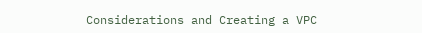Considerations and Creating a VPC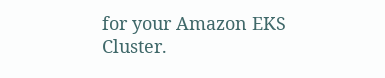for your Amazon EKS Cluster.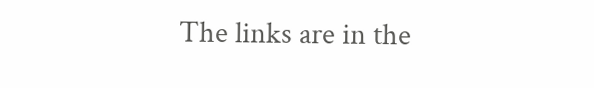The links are in the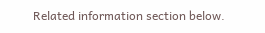Related information section below.